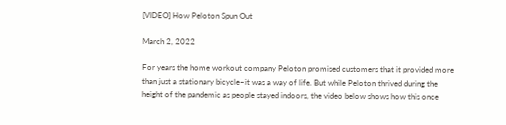[VIDEO] How Peloton Spun Out

March 2, 2022

For years the home workout company Peloton promised customers that it provided more than just a stationary bicycle–it was a way of life. But while Peloton thrived during the height of the pandemic as people stayed indoors, the video below shows how this once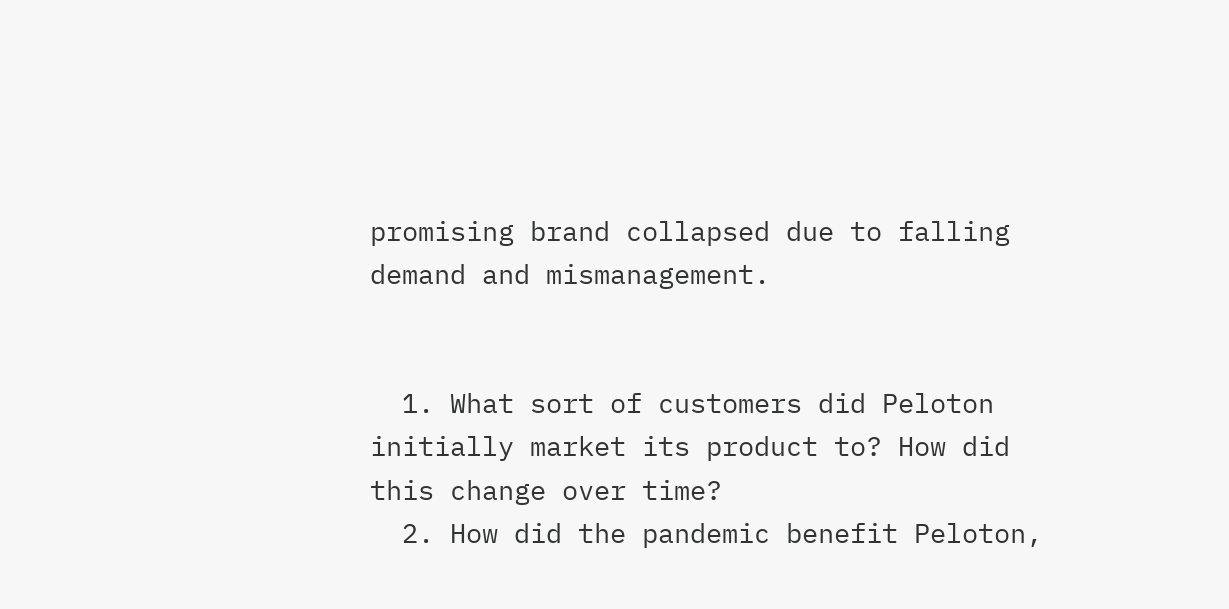promising brand collapsed due to falling demand and mismanagement.


  1. What sort of customers did Peloton initially market its product to? How did this change over time?
  2. How did the pandemic benefit Peloton,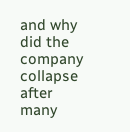and why did the company collapse after many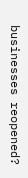businesses reopened?